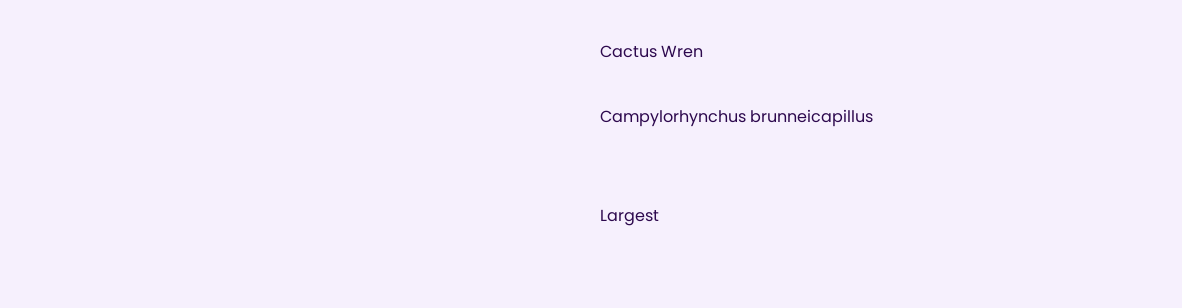Cactus Wren

Campylorhynchus brunneicapillus


Largest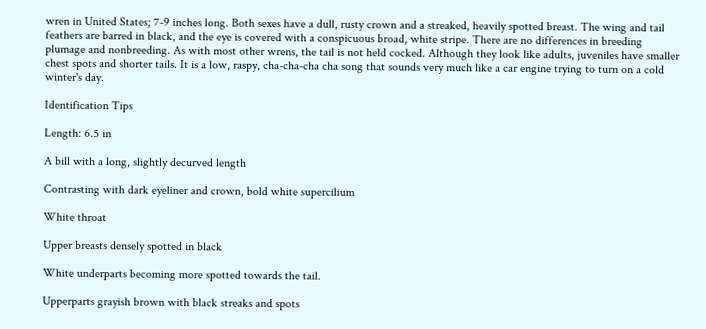wren in United States; 7-9 inches long. Both sexes have a dull, rusty crown and a streaked, heavily spotted breast. The wing and tail feathers are barred in black, and the eye is covered with a conspicuous broad, white stripe. There are no differences in breeding plumage and nonbreeding. As with most other wrens, the tail is not held cocked. Although they look like adults, juveniles have smaller chest spots and shorter tails. It is a low, raspy, cha-cha-cha cha song that sounds very much like a car engine trying to turn on a cold winter's day.

Identification Tips

Length: 6.5 in

A bill with a long, slightly decurved length

Contrasting with dark eyeliner and crown, bold white supercilium

White throat

Upper breasts densely spotted in black

White underparts becoming more spotted towards the tail.

Upperparts grayish brown with black streaks and spots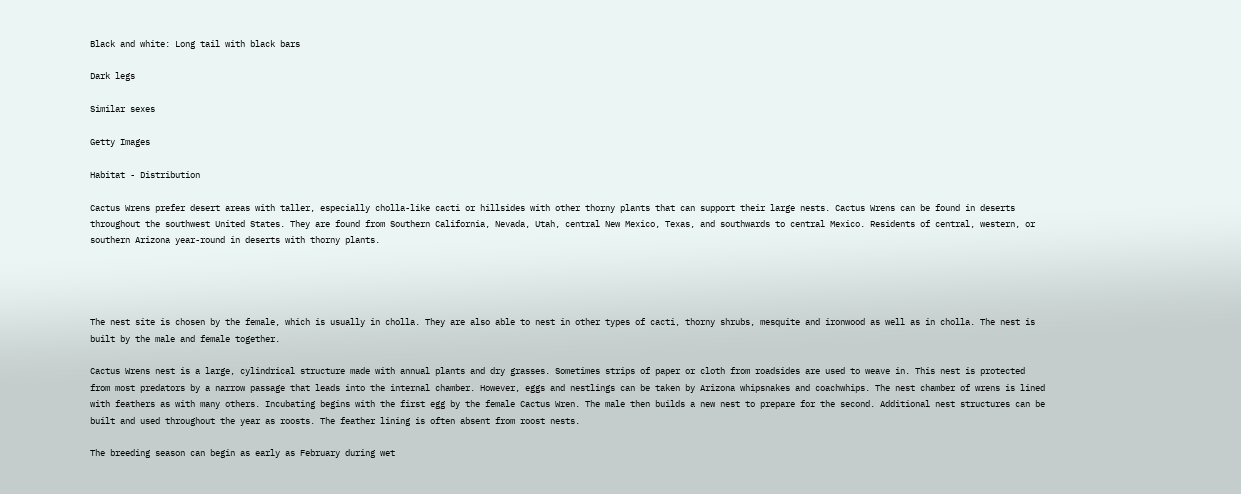Black and white: Long tail with black bars

Dark legs

Similar sexes

Getty Images

Habitat - Distribution

Cactus Wrens prefer desert areas with taller, especially cholla-like cacti or hillsides with other thorny plants that can support their large nests. Cactus Wrens can be found in deserts throughout the southwest United States. They are found from Southern California, Nevada, Utah, central New Mexico, Texas, and southwards to central Mexico. Residents of central, western, or southern Arizona year-round in deserts with thorny plants.




The nest site is chosen by the female, which is usually in cholla. They are also able to nest in other types of cacti, thorny shrubs, mesquite and ironwood as well as in cholla. The nest is built by the male and female together.

Cactus Wrens nest is a large, cylindrical structure made with annual plants and dry grasses. Sometimes strips of paper or cloth from roadsides are used to weave in. This nest is protected from most predators by a narrow passage that leads into the internal chamber. However, eggs and nestlings can be taken by Arizona whipsnakes and coachwhips. The nest chamber of wrens is lined with feathers as with many others. Incubating begins with the first egg by the female Cactus Wren. The male then builds a new nest to prepare for the second. Additional nest structures can be built and used throughout the year as roosts. The feather lining is often absent from roost nests.

The breeding season can begin as early as February during wet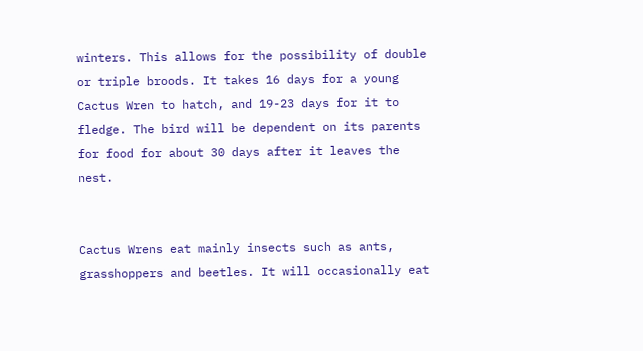winters. This allows for the possibility of double or triple broods. It takes 16 days for a young Cactus Wren to hatch, and 19-23 days for it to fledge. The bird will be dependent on its parents for food for about 30 days after it leaves the nest.


Cactus Wrens eat mainly insects such as ants, grasshoppers and beetles. It will occasionally eat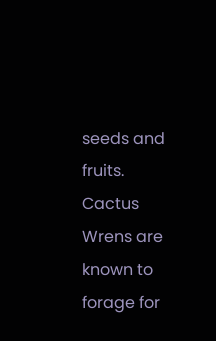seeds and fruits. Cactus Wrens are known to forage for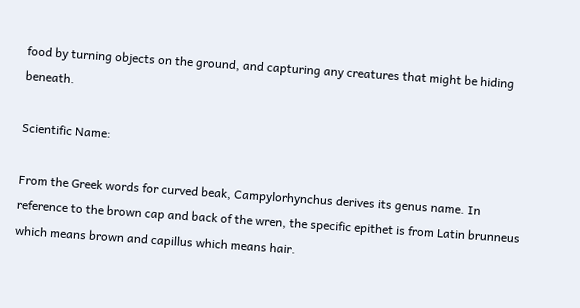food by turning objects on the ground, and capturing any creatures that might be hiding beneath.

Scientific Name:

From the Greek words for curved beak, Campylorhynchus derives its genus name. In reference to the brown cap and back of the wren, the specific epithet is from Latin brunneus which means brown and capillus which means hair.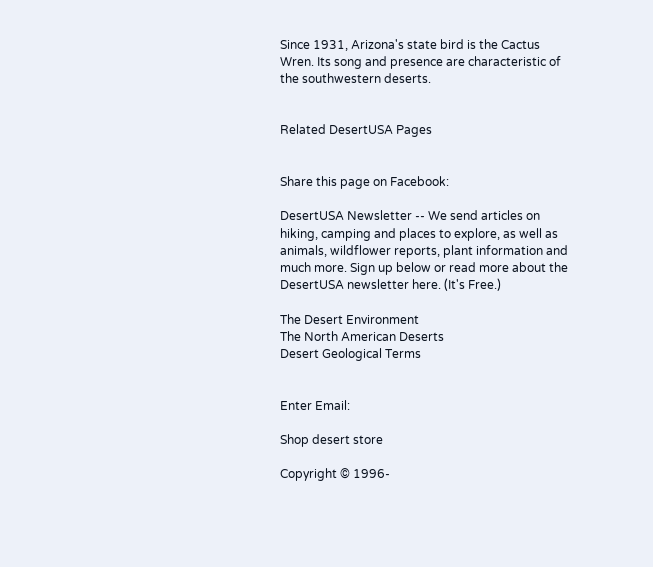Since 1931, Arizona's state bird is the Cactus Wren. Its song and presence are characteristic of the southwestern deserts.


Related DesertUSA Pages


Share this page on Facebook:

DesertUSA Newsletter -- We send articles on hiking, camping and places to explore, as well as animals, wildflower reports, plant information and much more. Sign up below or read more about the DesertUSA newsletter here. (It's Free.)

The Desert Environment
The North American Deserts
Desert Geological Terms


Enter Email:

Shop desert store

Copyright © 1996-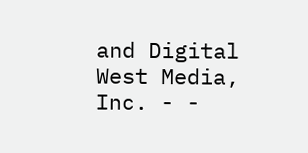and Digital West Media, Inc. - -